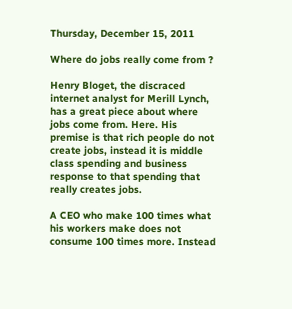Thursday, December 15, 2011

Where do jobs really come from ?

Henry Bloget, the discraced internet analyst for Merill Lynch, has a great piece about where jobs come from. Here. His premise is that rich people do not create jobs, instead it is middle class spending and business response to that spending that really creates jobs.

A CEO who make 100 times what his workers make does not consume 100 times more. Instead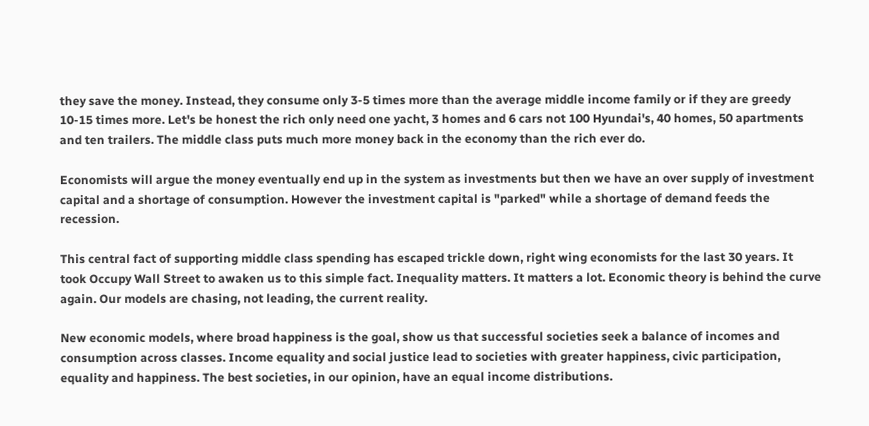they save the money. Instead, they consume only 3-5 times more than the average middle income family or if they are greedy 10-15 times more. Let's be honest the rich only need one yacht, 3 homes and 6 cars not 100 Hyundai's, 40 homes, 50 apartments and ten trailers. The middle class puts much more money back in the economy than the rich ever do.

Economists will argue the money eventually end up in the system as investments but then we have an over supply of investment capital and a shortage of consumption. However the investment capital is "parked" while a shortage of demand feeds the recession.

This central fact of supporting middle class spending has escaped trickle down, right wing economists for the last 30 years. It took Occupy Wall Street to awaken us to this simple fact. Inequality matters. It matters a lot. Economic theory is behind the curve again. Our models are chasing, not leading, the current reality.

New economic models, where broad happiness is the goal, show us that successful societies seek a balance of incomes and consumption across classes. Income equality and social justice lead to societies with greater happiness, civic participation, equality and happiness. The best societies, in our opinion, have an equal income distributions.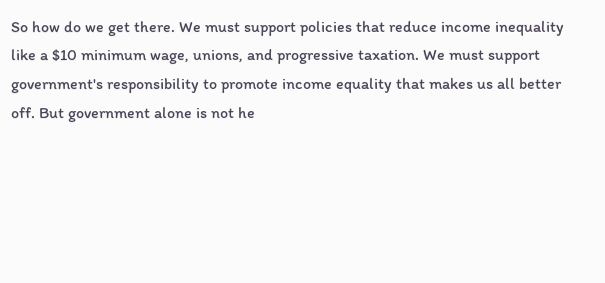So how do we get there. We must support policies that reduce income inequality like a $10 minimum wage, unions, and progressive taxation. We must support government's responsibility to promote income equality that makes us all better off. But government alone is not he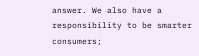answer. We also have a responsibility to be smarter consumers;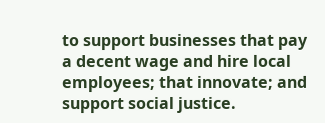to support businesses that pay a decent wage and hire local employees; that innovate; and support social justice.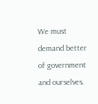We must demand better of government and ourselves.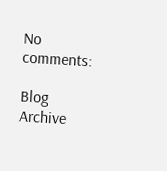No comments:

Blog Archive